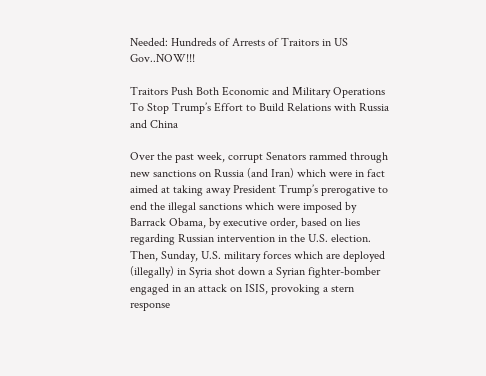Needed: Hundreds of Arrests of Traitors in US Gov..NOW!!!

Traitors Push Both Economic and Military Operations To Stop Trump’s Effort to Build Relations with Russia and China

Over the past week, corrupt Senators rammed through new sanctions on Russia (and Iran) which were in fact aimed at taking away President Trump’s prerogative to end the illegal sanctions which were imposed by Barrack Obama, by executive order, based on lies regarding Russian intervention in the U.S. election. Then, Sunday, U.S. military forces which are deployed (illegally) in Syria shot down a Syrian fighter-bomber engaged in an attack on ISIS, provoking a stern response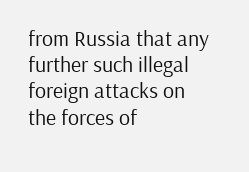from Russia that any further such illegal foreign attacks on the forces of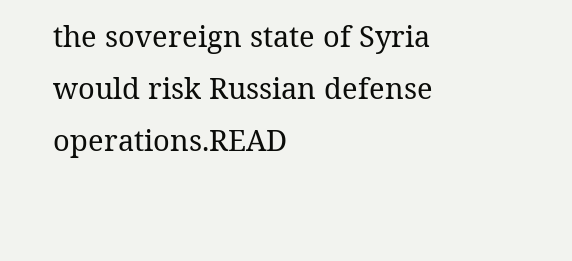the sovereign state of Syria would risk Russian defense operations.READ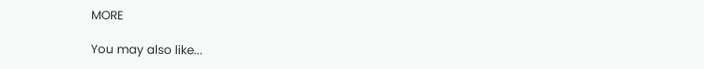MORE

You may also like...